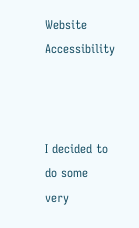Website Accessibility



I decided to do some very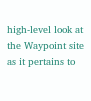high-level look at the Waypoint site as it pertains to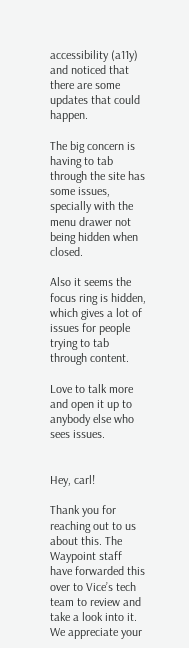accessibility (a11y) and noticed that there are some updates that could happen.

The big concern is having to tab through the site has some issues, specially with the menu drawer not being hidden when closed.

Also it seems the focus ring is hidden, which gives a lot of issues for people trying to tab through content.

Love to talk more and open it up to anybody else who sees issues.


Hey, carl!

Thank you for reaching out to us about this. The Waypoint staff have forwarded this over to Vice’s tech team to review and take a look into it. We appreciate your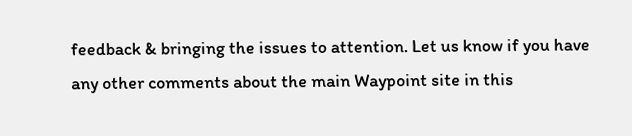feedback & bringing the issues to attention. Let us know if you have any other comments about the main Waypoint site in this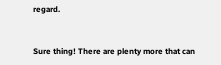regard.


Sure thing! There are plenty more that can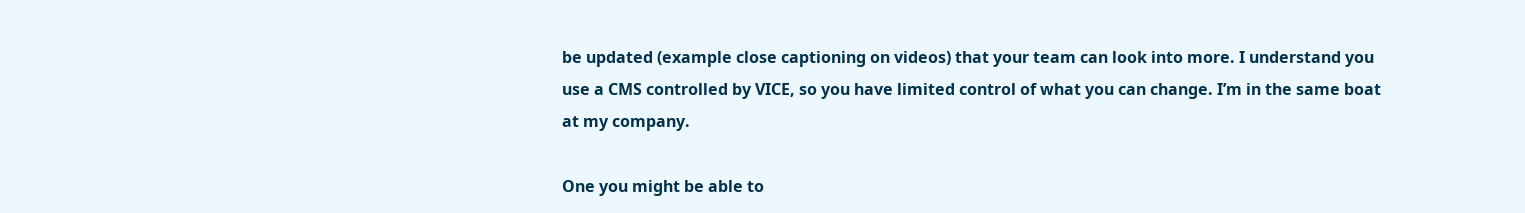be updated (example close captioning on videos) that your team can look into more. I understand you use a CMS controlled by VICE, so you have limited control of what you can change. I’m in the same boat at my company.

One you might be able to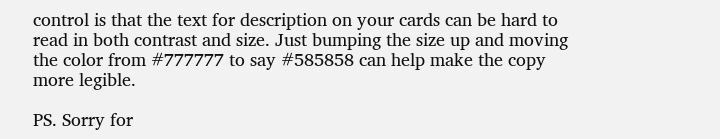control is that the text for description on your cards can be hard to read in both contrast and size. Just bumping the size up and moving the color from #777777 to say #585858 can help make the copy more legible.

PS. Sorry for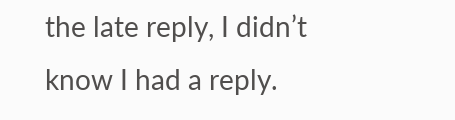the late reply, I didn’t know I had a reply.